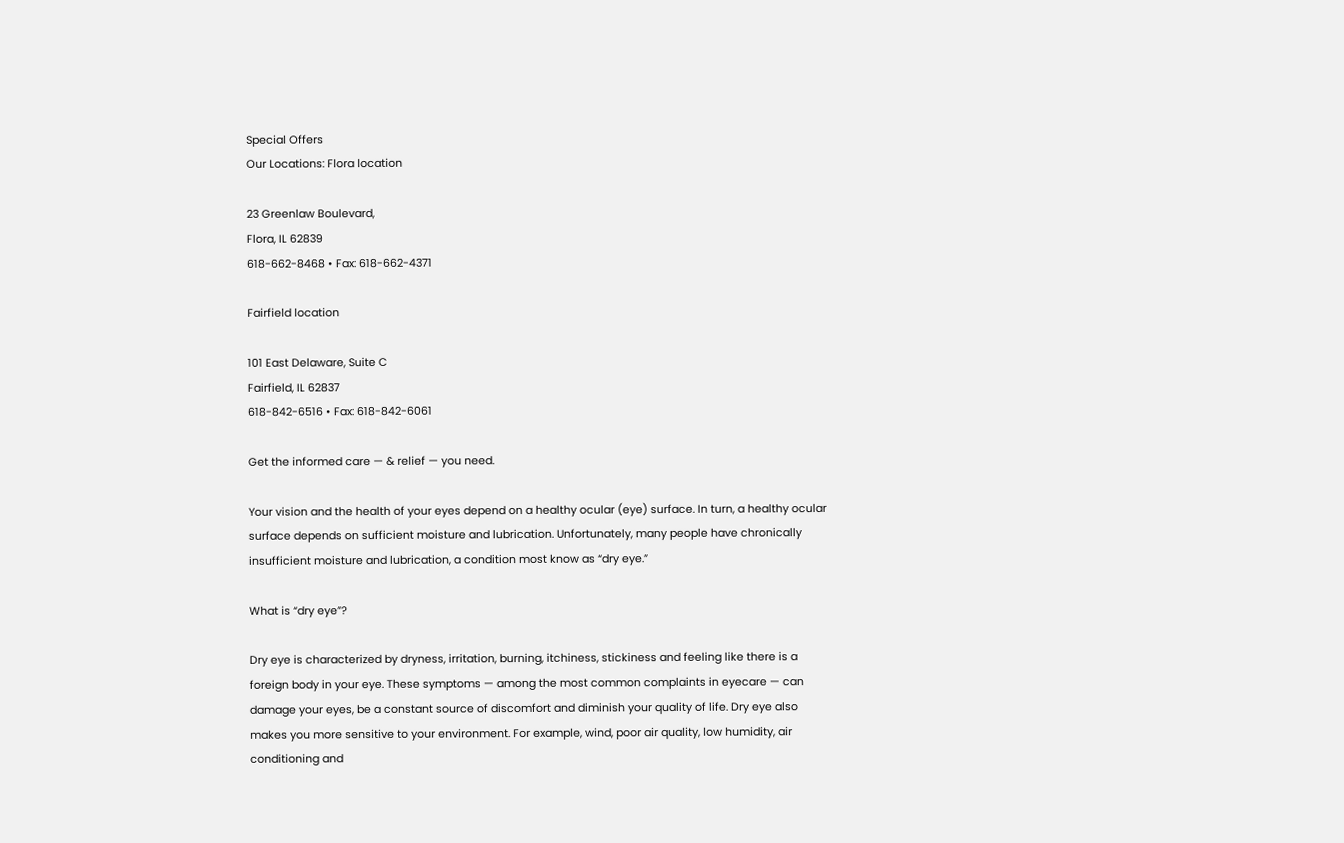Special Offers
Our Locations: Flora location

23 Greenlaw Boulevard,
Flora, IL 62839
618-662-8468 • Fax: 618-662-4371

Fairfield location

101 East Delaware, Suite C
Fairfield, IL 62837
618-842-6516 • Fax: 618-842-6061

Get the informed care — & relief — you need.

Your vision and the health of your eyes depend on a healthy ocular (eye) surface. In turn, a healthy ocular surface depends on sufficient moisture and lubrication. Unfortunately, many people have chronically insufficient moisture and lubrication, a condition most know as “dry eye.”

What is “dry eye”?

Dry eye is characterized by dryness, irritation, burning, itchiness, stickiness and feeling like there is a foreign body in your eye. These symptoms — among the most common complaints in eyecare — can damage your eyes, be a constant source of discomfort and diminish your quality of life. Dry eye also makes you more sensitive to your environment. For example, wind, poor air quality, low humidity, air conditioning and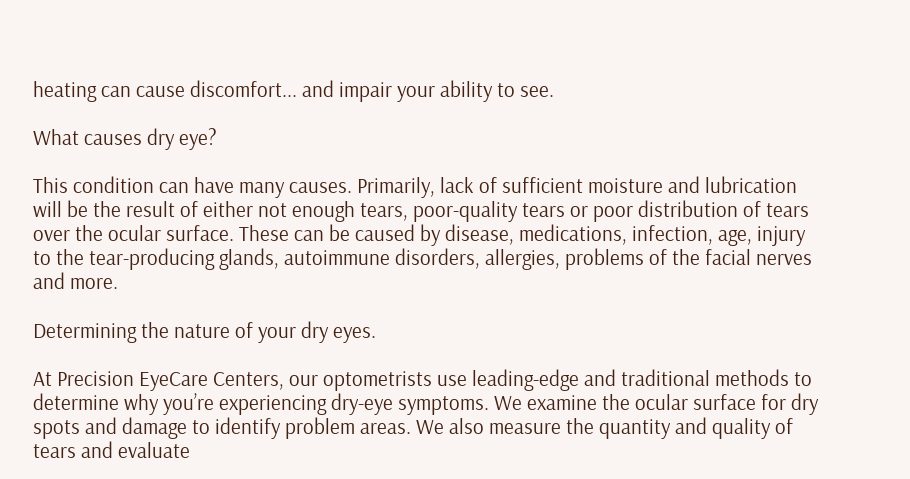heating can cause discomfort... and impair your ability to see.

What causes dry eye?

This condition can have many causes. Primarily, lack of sufficient moisture and lubrication will be the result of either not enough tears, poor-quality tears or poor distribution of tears over the ocular surface. These can be caused by disease, medications, infection, age, injury to the tear-producing glands, autoimmune disorders, allergies, problems of the facial nerves and more.

Determining the nature of your dry eyes.

At Precision EyeCare Centers, our optometrists use leading-edge and traditional methods to determine why you’re experiencing dry-eye symptoms. We examine the ocular surface for dry spots and damage to identify problem areas. We also measure the quantity and quality of tears and evaluate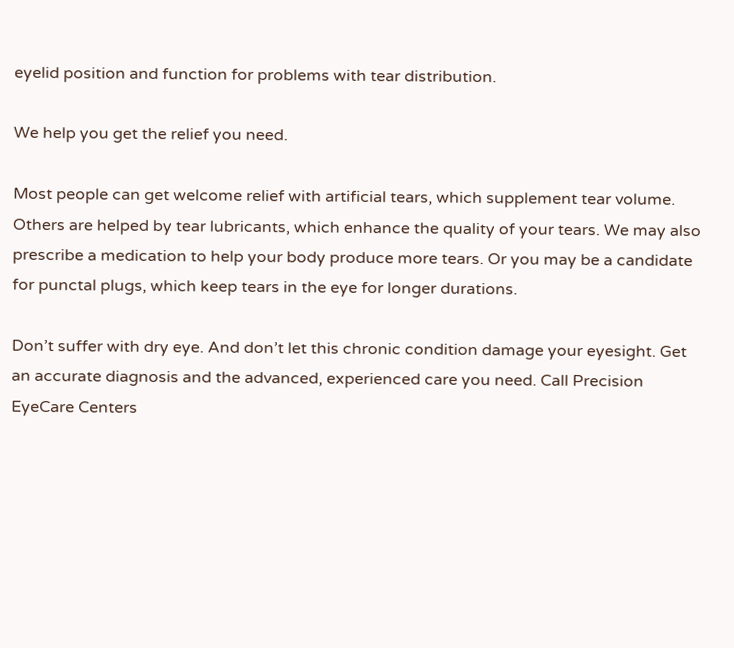eyelid position and function for problems with tear distribution.

We help you get the relief you need.

Most people can get welcome relief with artificial tears, which supplement tear volume. Others are helped by tear lubricants, which enhance the quality of your tears. We may also prescribe a medication to help your body produce more tears. Or you may be a candidate for punctal plugs, which keep tears in the eye for longer durations.

Don’t suffer with dry eye. And don’t let this chronic condition damage your eyesight. Get an accurate diagnosis and the advanced, experienced care you need. Call Precision EyeCare Centers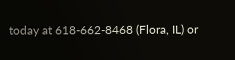today at 618-662-8468 (Flora, IL) or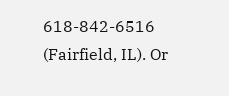618-842-6516 (Fairfield, IL). Or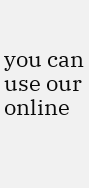you can use our online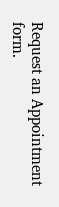Request an Appointment form.